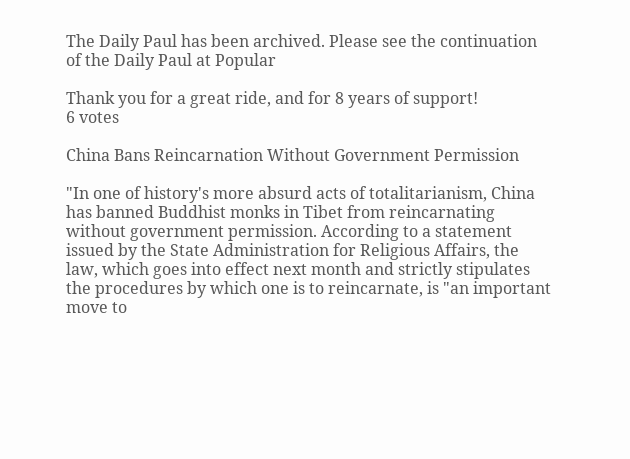The Daily Paul has been archived. Please see the continuation of the Daily Paul at Popular

Thank you for a great ride, and for 8 years of support!
6 votes

China Bans Reincarnation Without Government Permission

"In one of history's more absurd acts of totalitarianism, China has banned Buddhist monks in Tibet from reincarnating without government permission. According to a statement issued by the State Administration for Religious Affairs, the law, which goes into effect next month and strictly stipulates the procedures by which one is to reincarnate, is "an important move to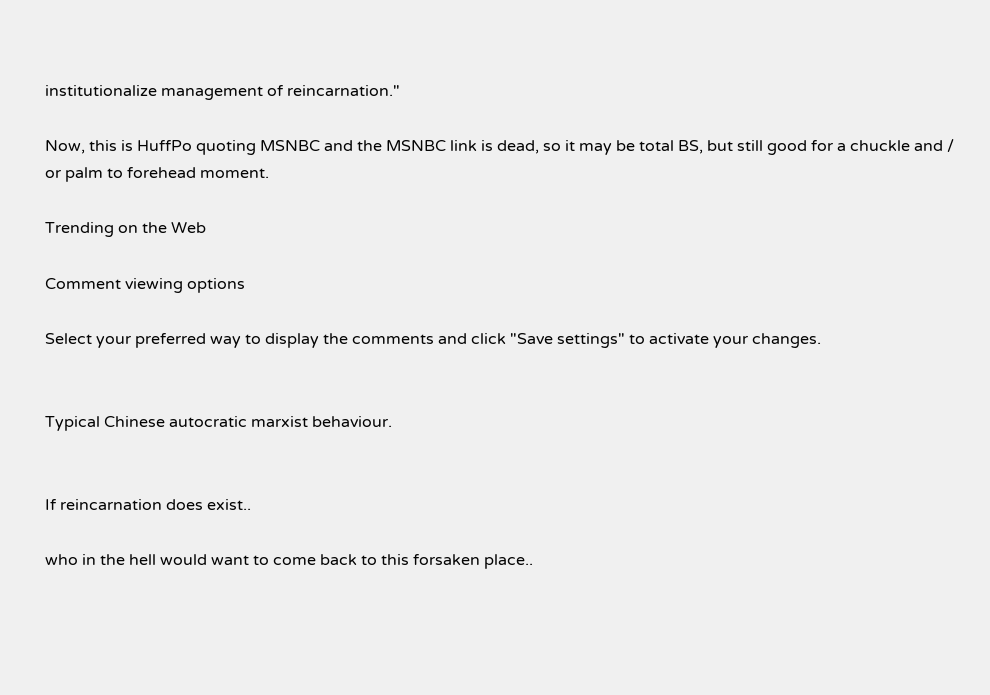institutionalize management of reincarnation."

Now, this is HuffPo quoting MSNBC and the MSNBC link is dead, so it may be total BS, but still good for a chuckle and / or palm to forehead moment.

Trending on the Web

Comment viewing options

Select your preferred way to display the comments and click "Save settings" to activate your changes.


Typical Chinese autocratic marxist behaviour.


If reincarnation does exist..

who in the hell would want to come back to this forsaken place..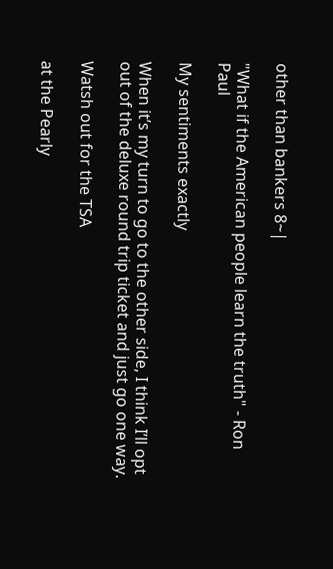other than bankers 8~|

"What if the American people learn the truth" - Ron Paul

My sentiments exactly

When it’s my turn to go to the other side, I think I’ll opt out of the deluxe round trip ticket and just go one way.

Watsh out for the TSA

at the Pearly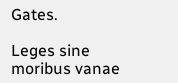Gates.

Leges sine moribus vanae